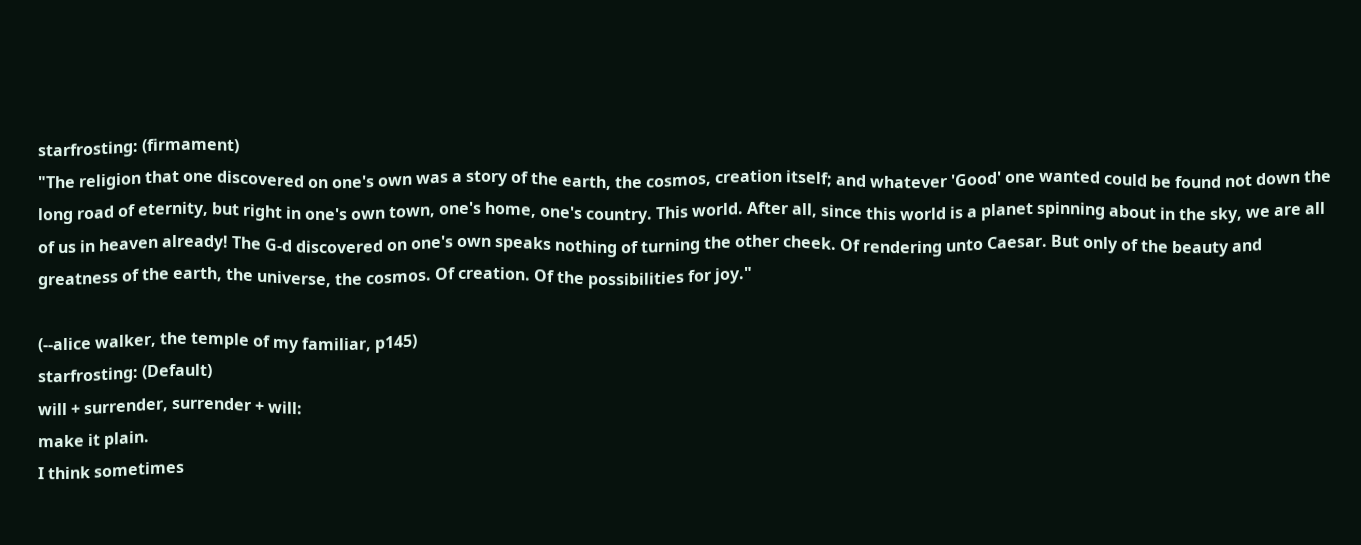starfrosting: (firmament)
"The religion that one discovered on one's own was a story of the earth, the cosmos, creation itself; and whatever 'Good' one wanted could be found not down the long road of eternity, but right in one's own town, one's home, one's country. This world. After all, since this world is a planet spinning about in the sky, we are all of us in heaven already! The G-d discovered on one's own speaks nothing of turning the other cheek. Of rendering unto Caesar. But only of the beauty and greatness of the earth, the universe, the cosmos. Of creation. Of the possibilities for joy."

(--alice walker, the temple of my familiar, p145)
starfrosting: (Default)
will + surrender, surrender + will:
make it plain.
I think sometimes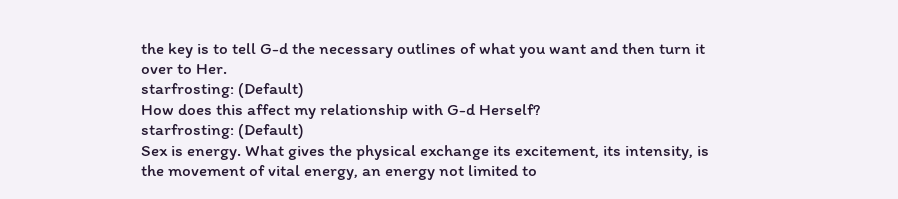the key is to tell G-d the necessary outlines of what you want and then turn it over to Her.
starfrosting: (Default)
How does this affect my relationship with G-d Herself?
starfrosting: (Default)
Sex is energy. What gives the physical exchange its excitement, its intensity, is the movement of vital energy, an energy not limited to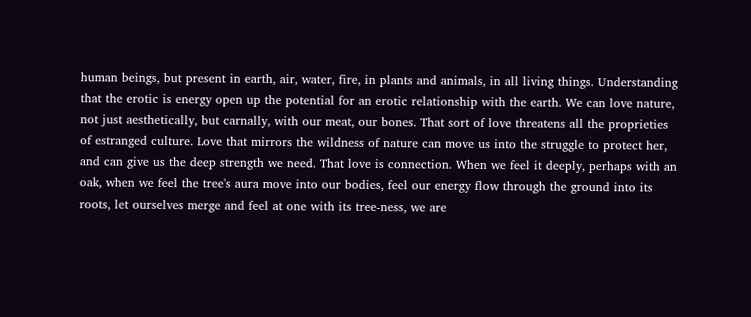human beings, but present in earth, air, water, fire, in plants and animals, in all living things. Understanding that the erotic is energy open up the potential for an erotic relationship with the earth. We can love nature, not just aesthetically, but carnally, with our meat, our bones. That sort of love threatens all the proprieties of estranged culture. Love that mirrors the wildness of nature can move us into the struggle to protect her, and can give us the deep strength we need. That love is connection. When we feel it deeply, perhaps with an oak, when we feel the tree's aura move into our bodies, feel our energy flow through the ground into its roots, let ourselves merge and feel at one with its tree-ness, we are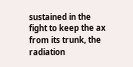sustained in the fight to keep the ax from its trunk, the radiation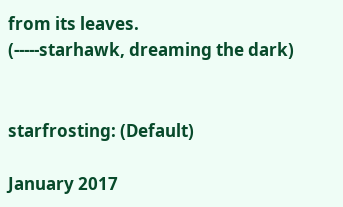from its leaves.
(-----starhawk, dreaming the dark)


starfrosting: (Default)

January 2017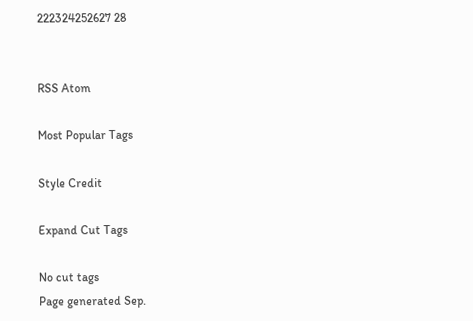222324252627 28


RSS Atom

Most Popular Tags

Style Credit

Expand Cut Tags

No cut tags
Page generated Sep.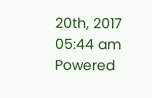20th, 2017 05:44 am
Powered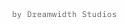by Dreamwidth Studios